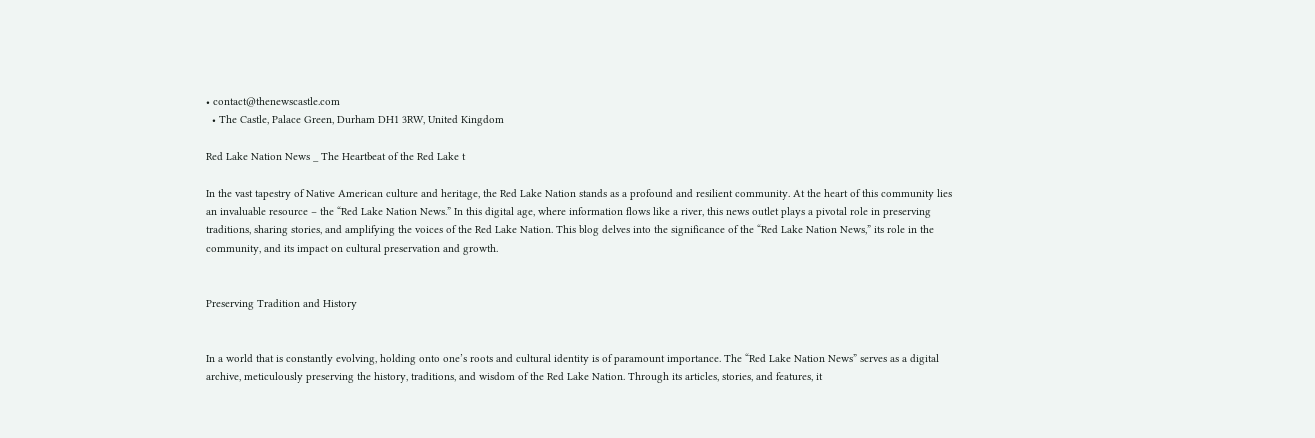• contact@thenewscastle.com
  • The Castle, Palace Green, Durham DH1 3RW, United Kingdom

Red Lake Nation News _ The Heartbeat of the Red Lake t

In the vast tapestry of Native American culture and heritage, the Red Lake Nation stands as a profound and resilient community. At the heart of this community lies an invaluable resource – the “Red Lake Nation News.” In this digital age, where information flows like a river, this news outlet plays a pivotal role in preserving traditions, sharing stories, and amplifying the voices of the Red Lake Nation. This blog delves into the significance of the “Red Lake Nation News,” its role in the community, and its impact on cultural preservation and growth.


Preserving Tradition and History


In a world that is constantly evolving, holding onto one’s roots and cultural identity is of paramount importance. The “Red Lake Nation News” serves as a digital archive, meticulously preserving the history, traditions, and wisdom of the Red Lake Nation. Through its articles, stories, and features, it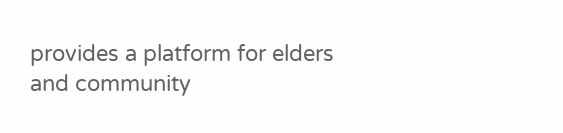provides a platform for elders and community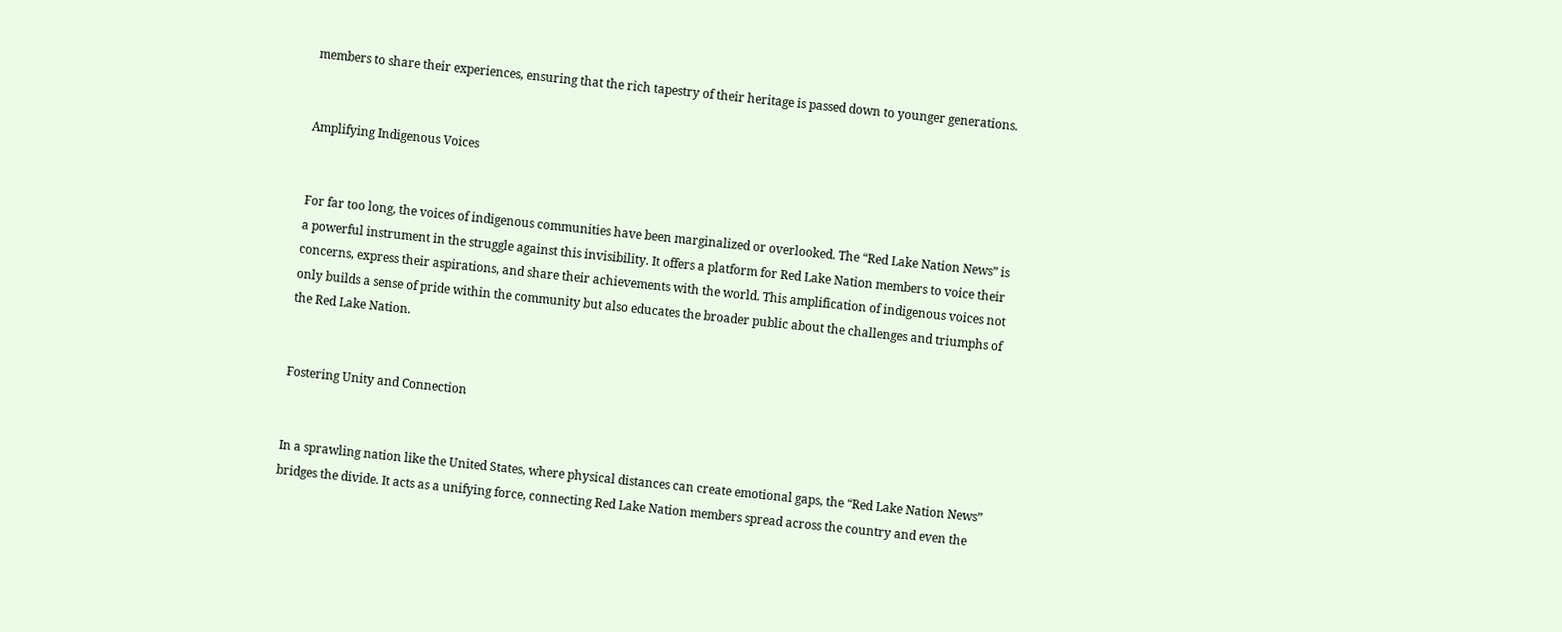members to share their experiences, ensuring that the rich tapestry of their heritage is passed down to younger generations.


Amplifying Indigenous Voices


For far too long, the voices of indigenous communities have been marginalized or overlooked. The “Red Lake Nation News” is a powerful instrument in the struggle against this invisibility. It offers a platform for Red Lake Nation members to voice their concerns, express their aspirations, and share their achievements with the world. This amplification of indigenous voices not only builds a sense of pride within the community but also educates the broader public about the challenges and triumphs of the Red Lake Nation.


Fostering Unity and Connection


In a sprawling nation like the United States, where physical distances can create emotional gaps, the “Red Lake Nation News” bridges the divide. It acts as a unifying force, connecting Red Lake Nation members spread across the country and even the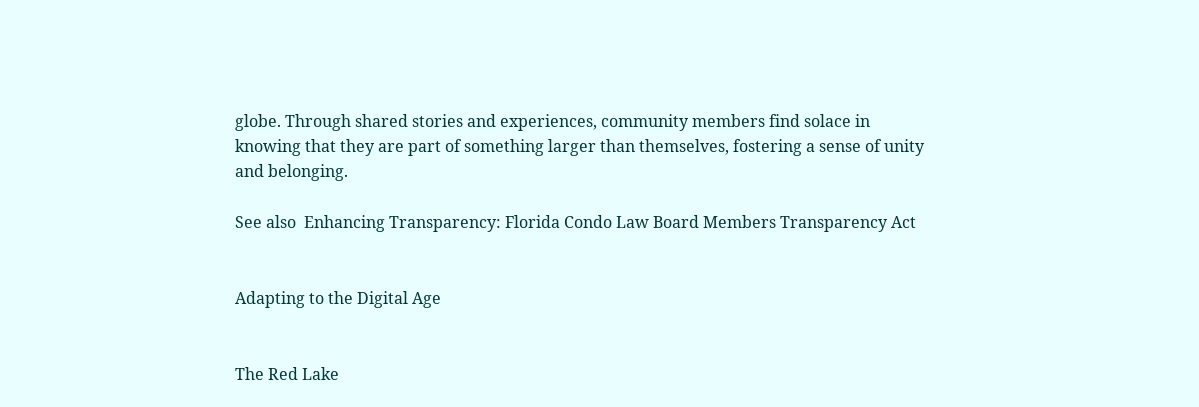globe. Through shared stories and experiences, community members find solace in knowing that they are part of something larger than themselves, fostering a sense of unity and belonging.

See also  Enhancing Transparency: Florida Condo Law Board Members Transparency Act


Adapting to the Digital Age


The Red Lake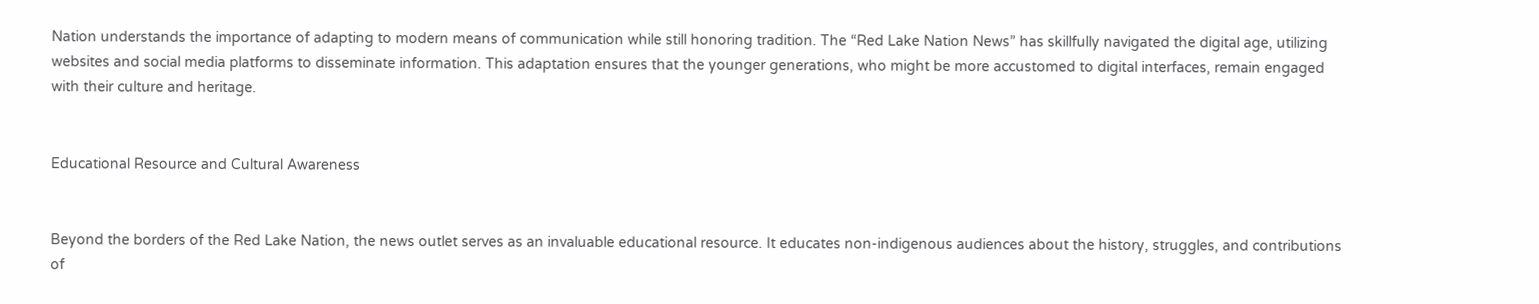Nation understands the importance of adapting to modern means of communication while still honoring tradition. The “Red Lake Nation News” has skillfully navigated the digital age, utilizing websites and social media platforms to disseminate information. This adaptation ensures that the younger generations, who might be more accustomed to digital interfaces, remain engaged with their culture and heritage.


Educational Resource and Cultural Awareness


Beyond the borders of the Red Lake Nation, the news outlet serves as an invaluable educational resource. It educates non-indigenous audiences about the history, struggles, and contributions of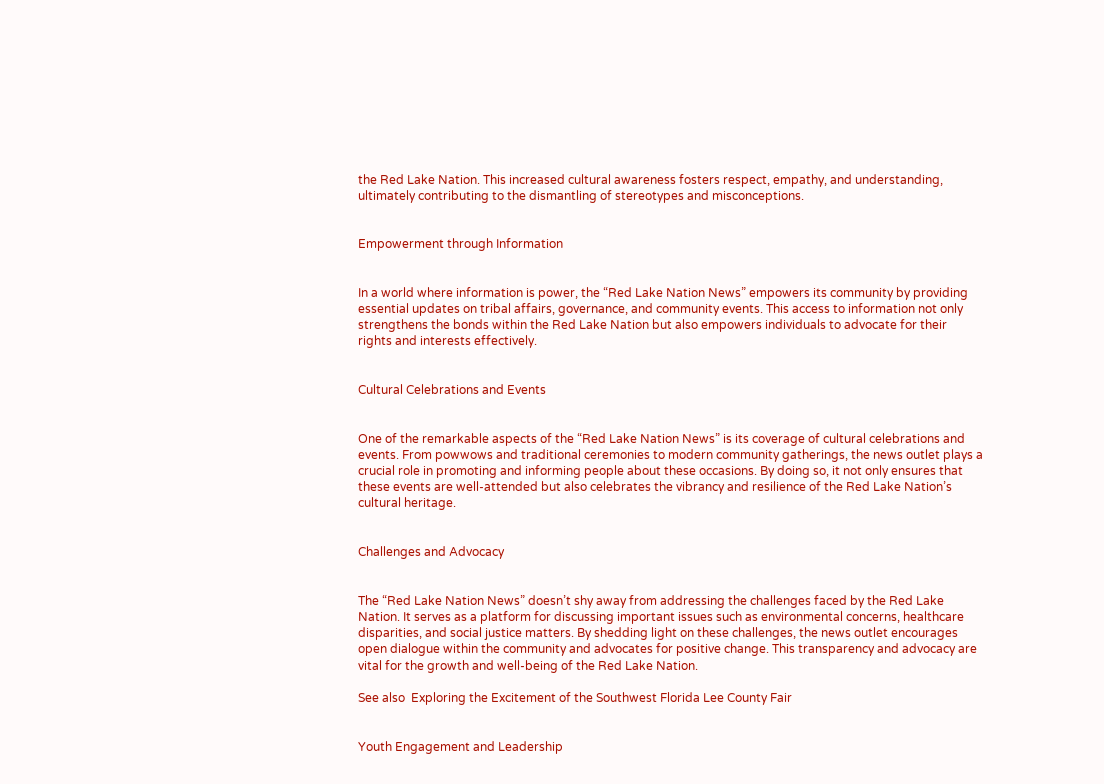the Red Lake Nation. This increased cultural awareness fosters respect, empathy, and understanding, ultimately contributing to the dismantling of stereotypes and misconceptions.


Empowerment through Information


In a world where information is power, the “Red Lake Nation News” empowers its community by providing essential updates on tribal affairs, governance, and community events. This access to information not only strengthens the bonds within the Red Lake Nation but also empowers individuals to advocate for their rights and interests effectively.


Cultural Celebrations and Events


One of the remarkable aspects of the “Red Lake Nation News” is its coverage of cultural celebrations and events. From powwows and traditional ceremonies to modern community gatherings, the news outlet plays a crucial role in promoting and informing people about these occasions. By doing so, it not only ensures that these events are well-attended but also celebrates the vibrancy and resilience of the Red Lake Nation’s cultural heritage.


Challenges and Advocacy


The “Red Lake Nation News” doesn’t shy away from addressing the challenges faced by the Red Lake Nation. It serves as a platform for discussing important issues such as environmental concerns, healthcare disparities, and social justice matters. By shedding light on these challenges, the news outlet encourages open dialogue within the community and advocates for positive change. This transparency and advocacy are vital for the growth and well-being of the Red Lake Nation.

See also  Exploring the Excitement of the Southwest Florida Lee County Fair


Youth Engagement and Leadership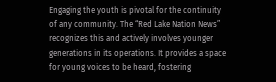Engaging the youth is pivotal for the continuity of any community. The “Red Lake Nation News” recognizes this and actively involves younger generations in its operations. It provides a space for young voices to be heard, fostering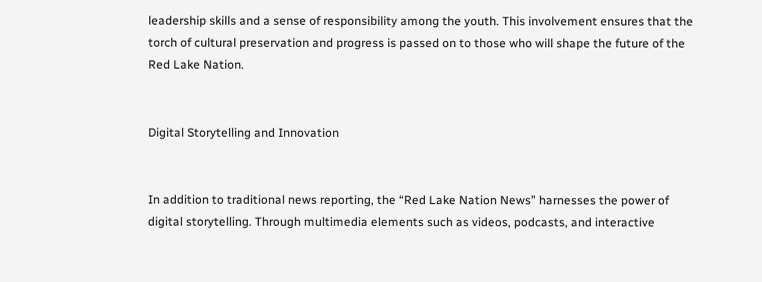leadership skills and a sense of responsibility among the youth. This involvement ensures that the torch of cultural preservation and progress is passed on to those who will shape the future of the Red Lake Nation.


Digital Storytelling and Innovation


In addition to traditional news reporting, the “Red Lake Nation News” harnesses the power of digital storytelling. Through multimedia elements such as videos, podcasts, and interactive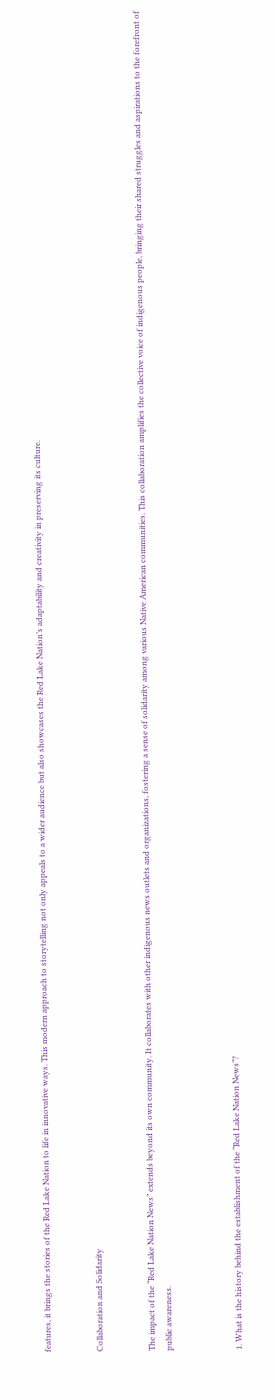features, it brings the stories of the Red Lake Nation to life in innovative ways. This modern approach to storytelling not only appeals to a wider audience but also showcases the Red Lake Nation’s adaptability and creativity in preserving its culture.


Collaboration and Solidarity


The impact of the “Red Lake Nation News” extends beyond its own community. It collaborates with other indigenous news outlets and organizations, fostering a sense of solidarity among various Native American communities. This collaboration amplifies the collective voice of indigenous people, bringing their shared struggles and aspirations to the forefront of public awareness.



1. What is the history behind the establishment of the “Red Lake Nation News”?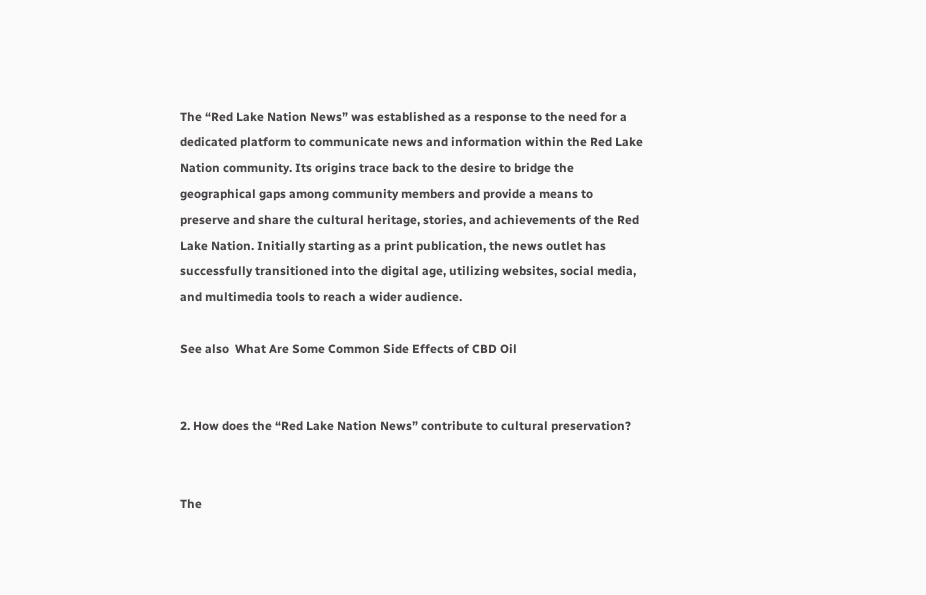The “Red Lake Nation News” was established as a response to the need for a dedicated platform to communicate news and information within the Red Lake Nation community. Its origins trace back to the desire to bridge the geographical gaps among community members and provide a means to preserve and share the cultural heritage, stories, and achievements of the Red Lake Nation. Initially starting as a print publication, the news outlet has successfully transitioned into the digital age, utilizing websites, social media, and multimedia tools to reach a wider audience.

See also  What Are Some Common Side Effects of CBD Oil


2. How does the “Red Lake Nation News” contribute to cultural preservation?


The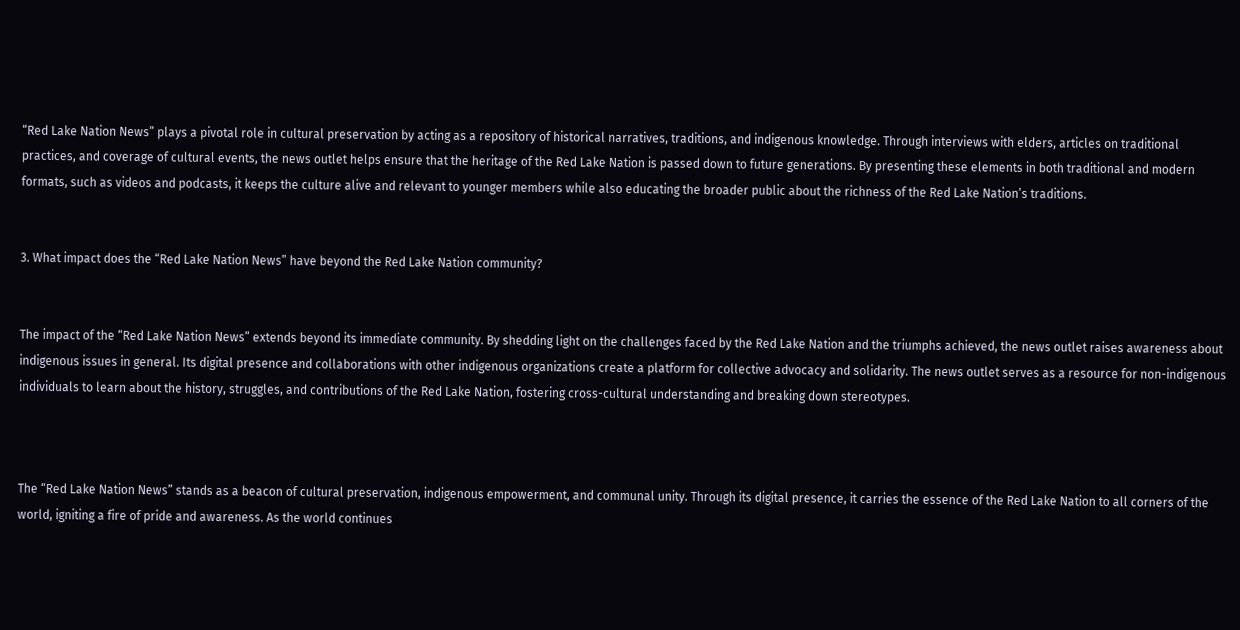“Red Lake Nation News” plays a pivotal role in cultural preservation by acting as a repository of historical narratives, traditions, and indigenous knowledge. Through interviews with elders, articles on traditional practices, and coverage of cultural events, the news outlet helps ensure that the heritage of the Red Lake Nation is passed down to future generations. By presenting these elements in both traditional and modern formats, such as videos and podcasts, it keeps the culture alive and relevant to younger members while also educating the broader public about the richness of the Red Lake Nation’s traditions.


3. What impact does the “Red Lake Nation News” have beyond the Red Lake Nation community?


The impact of the “Red Lake Nation News” extends beyond its immediate community. By shedding light on the challenges faced by the Red Lake Nation and the triumphs achieved, the news outlet raises awareness about indigenous issues in general. Its digital presence and collaborations with other indigenous organizations create a platform for collective advocacy and solidarity. The news outlet serves as a resource for non-indigenous individuals to learn about the history, struggles, and contributions of the Red Lake Nation, fostering cross-cultural understanding and breaking down stereotypes.



The “Red Lake Nation News” stands as a beacon of cultural preservation, indigenous empowerment, and communal unity. Through its digital presence, it carries the essence of the Red Lake Nation to all corners of the world, igniting a fire of pride and awareness. As the world continues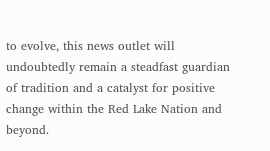to evolve, this news outlet will undoubtedly remain a steadfast guardian of tradition and a catalyst for positive change within the Red Lake Nation and beyond.